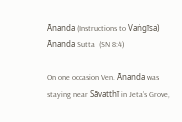Ānanda (Instructions to Vaṅgīsa)
Ānanda Sutta  (SN 8:4)

On one occasion Ven. Ānanda was staying near Sāvatthī in Jeta’s Grove,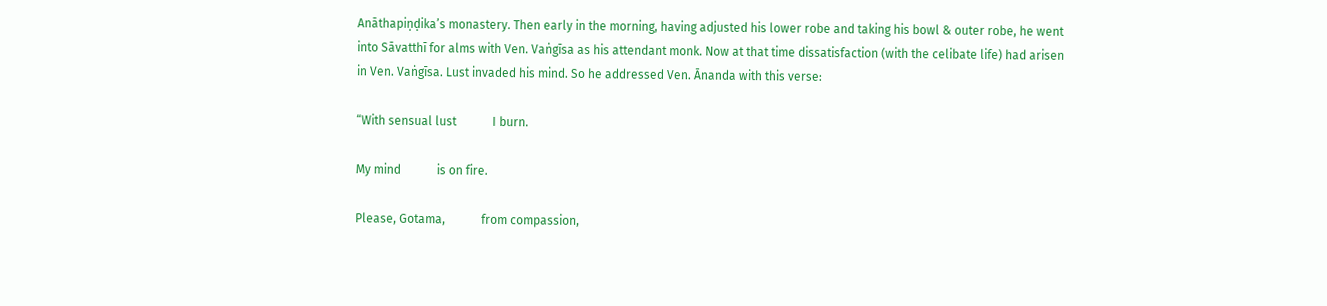Anāthapiṇḍika’s monastery. Then early in the morning, having adjusted his lower robe and taking his bowl & outer robe, he went into Sāvatthī for alms with Ven. Vaṅgīsa as his attendant monk. Now at that time dissatisfaction (with the celibate life) had arisen in Ven. Vaṅgīsa. Lust invaded his mind. So he addressed Ven. Ānanda with this verse:

“With sensual lust            I burn.

My mind            is on fire.

Please, Gotama,            from compassion,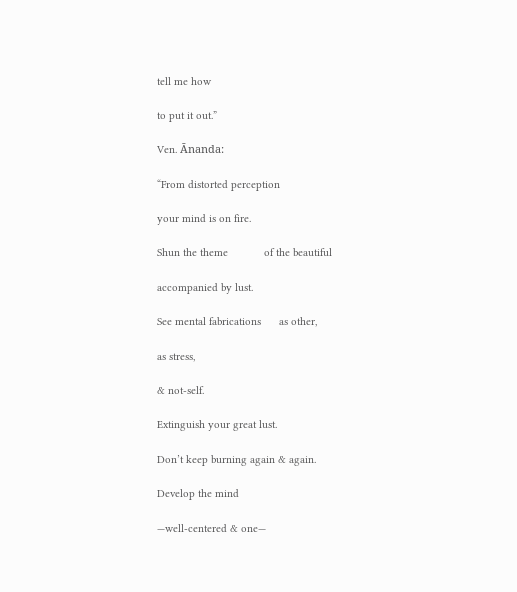tell me how

to put it out.”

Ven. Ānanda:

“From distorted perception

your mind is on fire.

Shun the theme            of the beautiful

accompanied by lust.

See mental fabrications      as other,

as stress,

& not-self.

Extinguish your great lust.

Don’t keep burning again & again.

Develop the mind

—well-centered & one—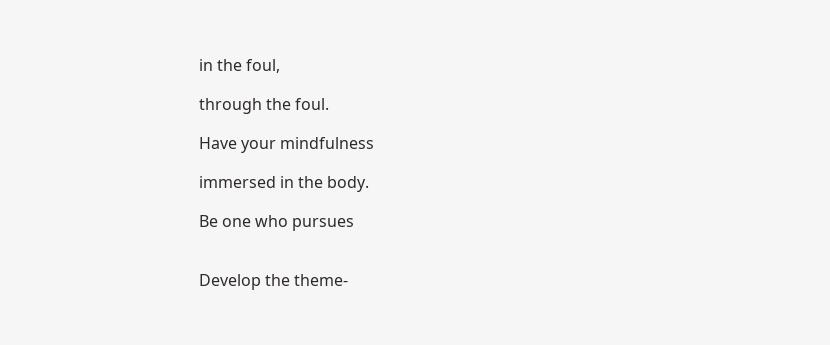in the foul,

through the foul.

Have your mindfulness

immersed in the body.

Be one who pursues


Develop the theme-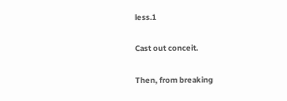less.1

Cast out conceit.

Then, from breaking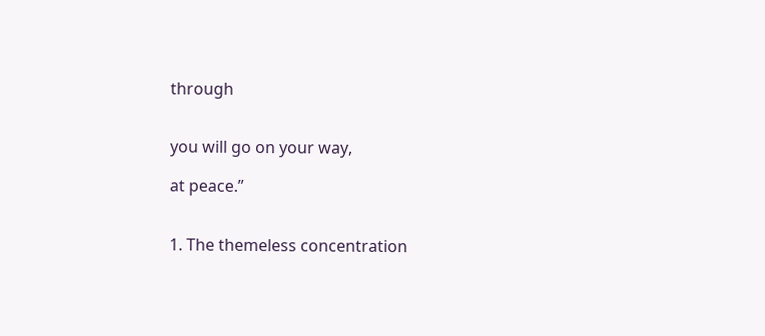through


you will go on your way,

at peace.”


1. The themeless concentration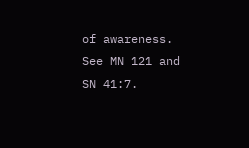of awareness. See MN 121 and SN 41:7.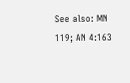See also: MN 119; AN 4:163